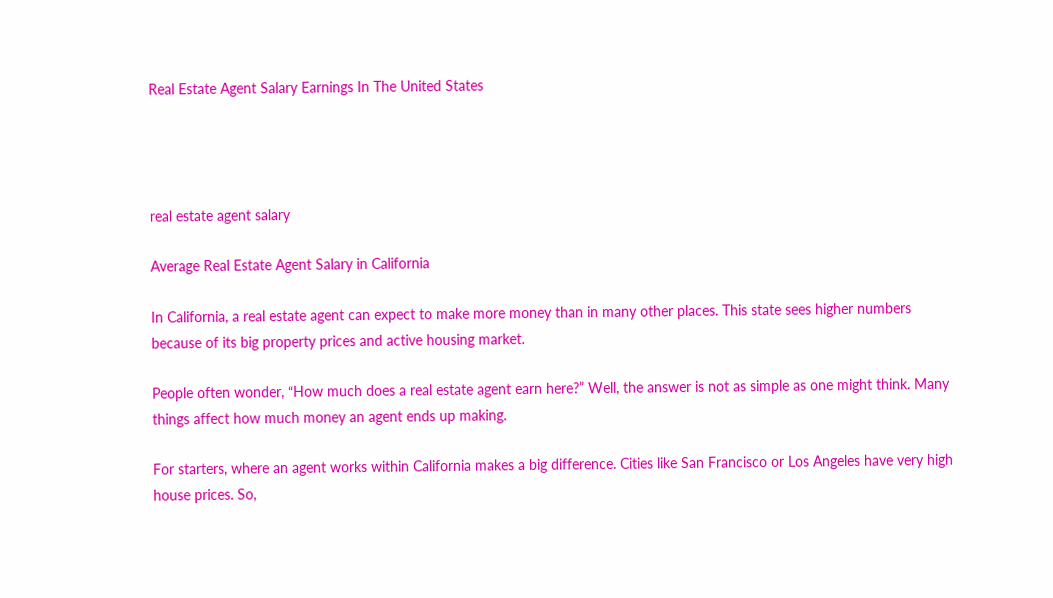Real Estate Agent Salary Earnings In The United States




real estate agent salary

Average Real Estate Agent Salary in California

In California, a real estate agent can expect to make more money than in many other places. This state sees higher numbers because of its big property prices and active housing market.

People often wonder, “How much does a real estate agent earn here?” Well, the answer is not as simple as one might think. Many things affect how much money an agent ends up making.

For starters, where an agent works within California makes a big difference. Cities like San Francisco or Los Angeles have very high house prices. So,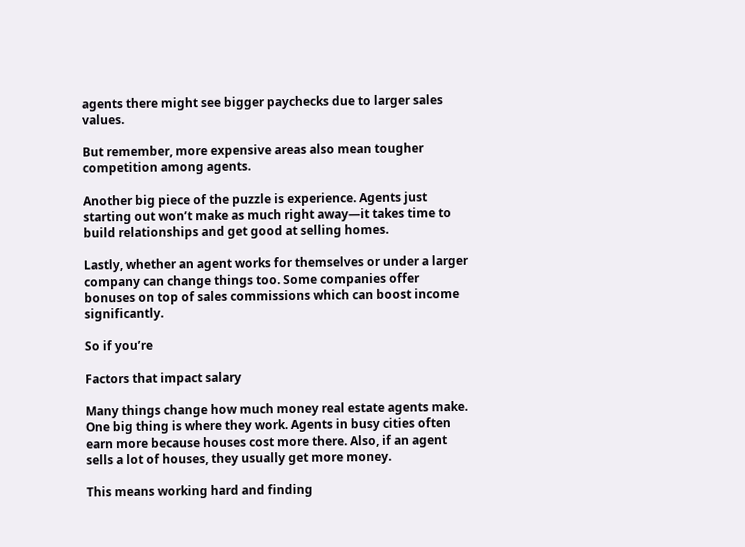agents there might see bigger paychecks due to larger sales values.

But remember, more expensive areas also mean tougher competition among agents.

Another big piece of the puzzle is experience. Agents just starting out won’t make as much right away—it takes time to build relationships and get good at selling homes.

Lastly, whether an agent works for themselves or under a larger company can change things too. Some companies offer bonuses on top of sales commissions which can boost income significantly.

So if you’re

Factors that impact salary

Many things change how much money real estate agents make. One big thing is where they work. Agents in busy cities often earn more because houses cost more there. Also, if an agent sells a lot of houses, they usually get more money.

This means working hard and finding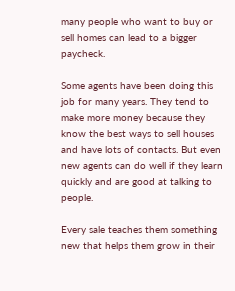many people who want to buy or sell homes can lead to a bigger paycheck.

Some agents have been doing this job for many years. They tend to make more money because they know the best ways to sell houses and have lots of contacts. But even new agents can do well if they learn quickly and are good at talking to people.

Every sale teaches them something new that helps them grow in their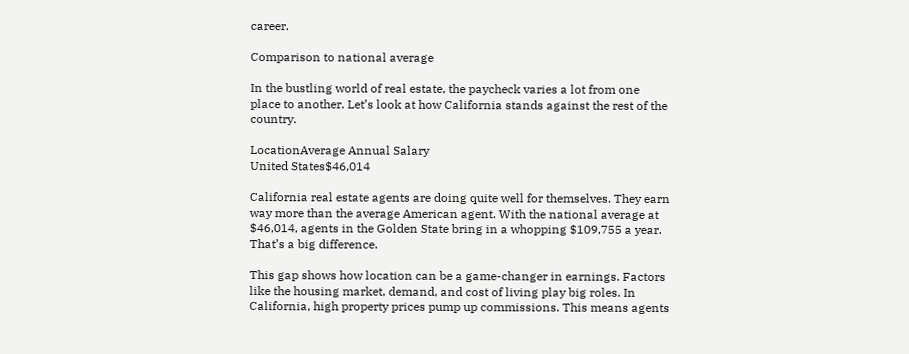career.

Comparison to national average

In the bustling world of real estate, the paycheck varies a lot from one place to another. Let’s look at how California stands against the rest of the country.

LocationAverage Annual Salary
United States$46,014

California real estate agents are doing quite well for themselves. They earn way more than the average American agent. With the national average at $46,014, agents in the Golden State bring in a whopping $109,755 a year. That’s a big difference.

This gap shows how location can be a game-changer in earnings. Factors like the housing market, demand, and cost of living play big roles. In California, high property prices pump up commissions. This means agents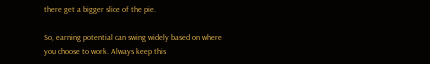there get a bigger slice of the pie.

So, earning potential can swing widely based on where you choose to work. Always keep this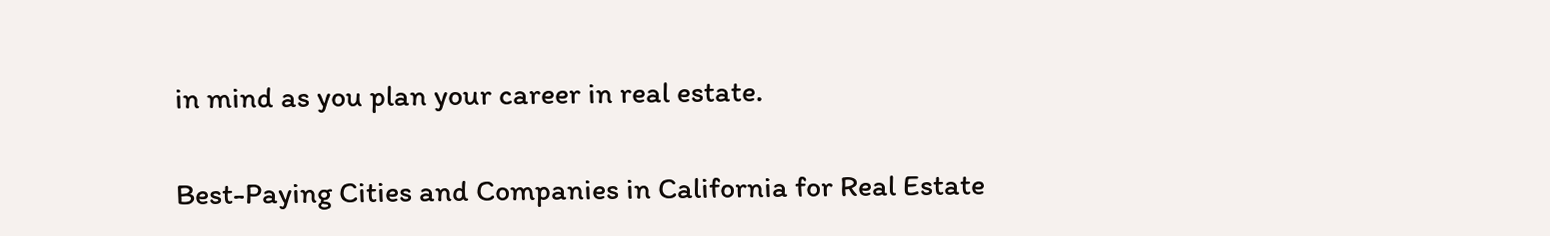in mind as you plan your career in real estate.

Best-Paying Cities and Companies in California for Real Estate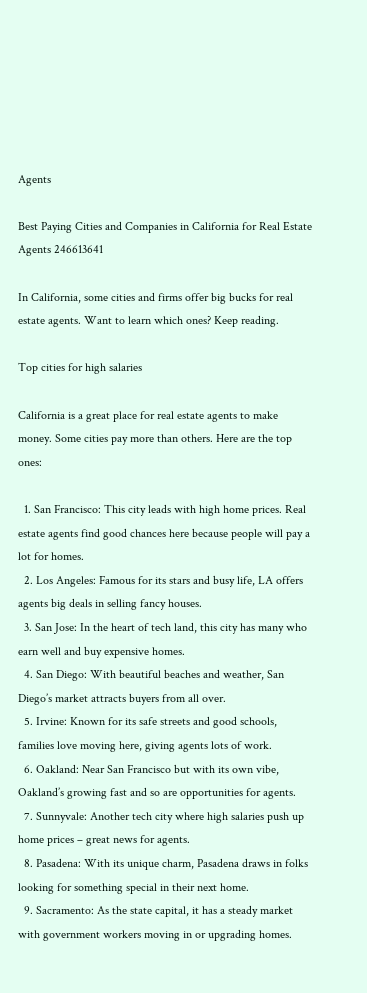Agents

Best Paying Cities and Companies in California for Real Estate Agents 246613641

In California, some cities and firms offer big bucks for real estate agents. Want to learn which ones? Keep reading.

Top cities for high salaries

California is a great place for real estate agents to make money. Some cities pay more than others. Here are the top ones:

  1. San Francisco: This city leads with high home prices. Real estate agents find good chances here because people will pay a lot for homes.
  2. Los Angeles: Famous for its stars and busy life, LA offers agents big deals in selling fancy houses.
  3. San Jose: In the heart of tech land, this city has many who earn well and buy expensive homes.
  4. San Diego: With beautiful beaches and weather, San Diego’s market attracts buyers from all over.
  5. Irvine: Known for its safe streets and good schools, families love moving here, giving agents lots of work.
  6. Oakland: Near San Francisco but with its own vibe, Oakland’s growing fast and so are opportunities for agents.
  7. Sunnyvale: Another tech city where high salaries push up home prices – great news for agents.
  8. Pasadena: With its unique charm, Pasadena draws in folks looking for something special in their next home.
  9. Sacramento: As the state capital, it has a steady market with government workers moving in or upgrading homes.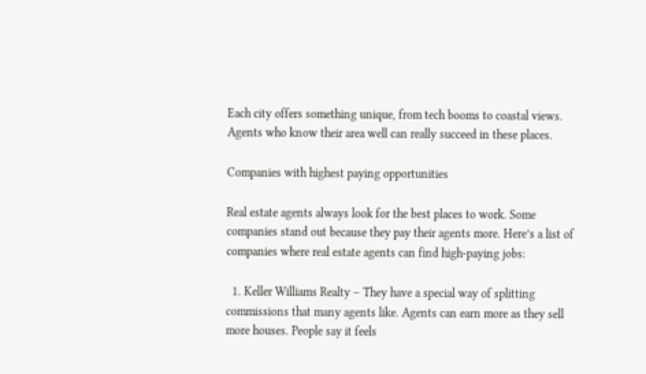Each city offers something unique, from tech booms to coastal views. Agents who know their area well can really succeed in these places.

Companies with highest paying opportunities

Real estate agents always look for the best places to work. Some companies stand out because they pay their agents more. Here’s a list of companies where real estate agents can find high-paying jobs:

  1. Keller Williams Realty – They have a special way of splitting commissions that many agents like. Agents can earn more as they sell more houses. People say it feels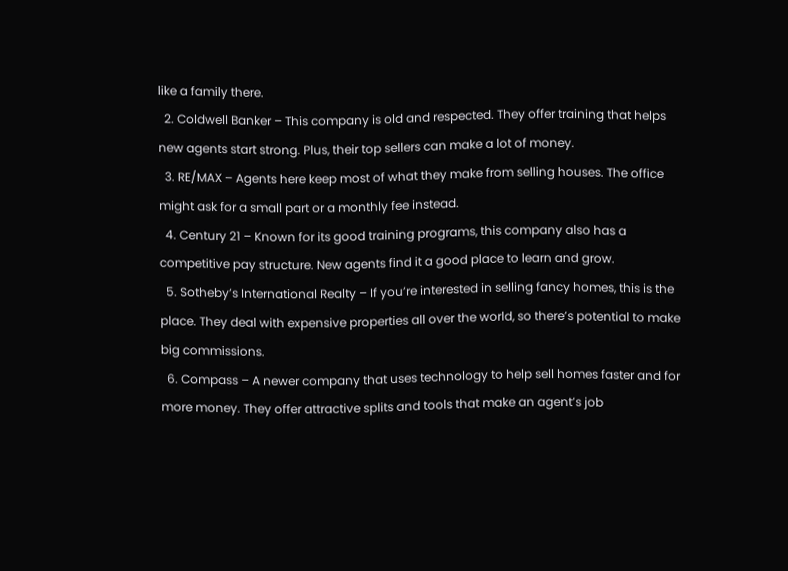like a family there.
  2. Coldwell Banker – This company is old and respected. They offer training that helps new agents start strong. Plus, their top sellers can make a lot of money.
  3. RE/MAX – Agents here keep most of what they make from selling houses. The office might ask for a small part or a monthly fee instead.
  4. Century 21 – Known for its good training programs, this company also has a competitive pay structure. New agents find it a good place to learn and grow.
  5. Sotheby’s International Realty – If you’re interested in selling fancy homes, this is the place. They deal with expensive properties all over the world, so there’s potential to make big commissions.
  6. Compass – A newer company that uses technology to help sell homes faster and for more money. They offer attractive splits and tools that make an agent’s job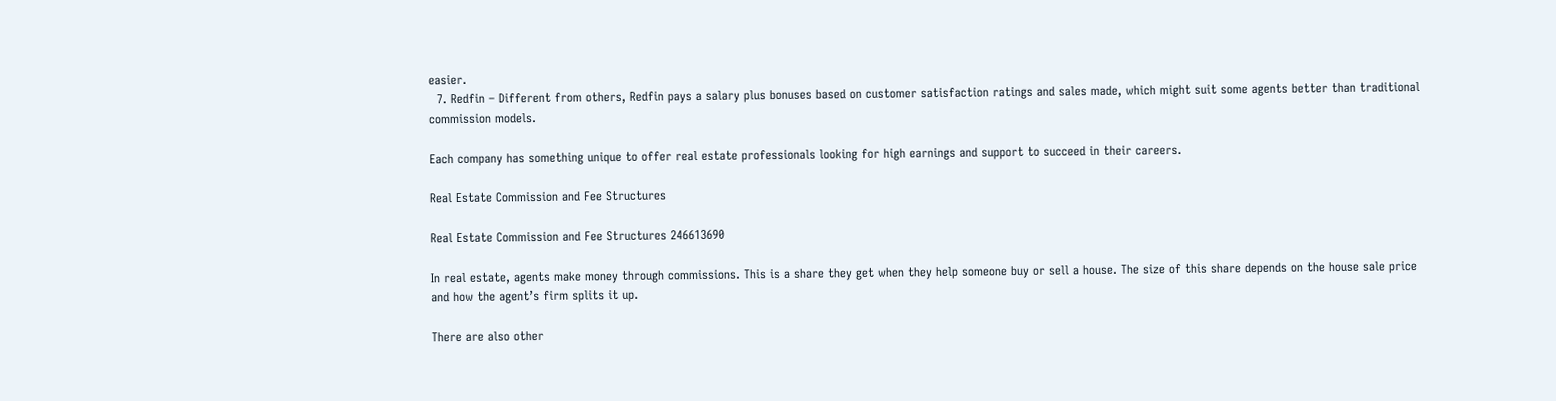easier.
  7. Redfin – Different from others, Redfin pays a salary plus bonuses based on customer satisfaction ratings and sales made, which might suit some agents better than traditional commission models.

Each company has something unique to offer real estate professionals looking for high earnings and support to succeed in their careers.

Real Estate Commission and Fee Structures

Real Estate Commission and Fee Structures 246613690

In real estate, agents make money through commissions. This is a share they get when they help someone buy or sell a house. The size of this share depends on the house sale price and how the agent’s firm splits it up.

There are also other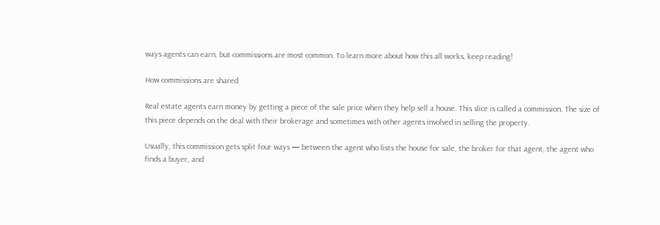ways agents can earn, but commissions are most common. To learn more about how this all works, keep reading!

How commissions are shared

Real estate agents earn money by getting a piece of the sale price when they help sell a house. This slice is called a commission. The size of this piece depends on the deal with their brokerage and sometimes with other agents involved in selling the property.

Usually, this commission gets split four ways — between the agent who lists the house for sale, the broker for that agent, the agent who finds a buyer, and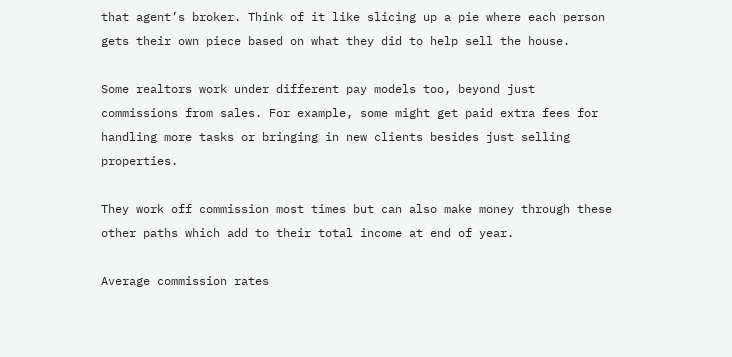that agent’s broker. Think of it like slicing up a pie where each person gets their own piece based on what they did to help sell the house.

Some realtors work under different pay models too, beyond just commissions from sales. For example, some might get paid extra fees for handling more tasks or bringing in new clients besides just selling properties.

They work off commission most times but can also make money through these other paths which add to their total income at end of year.

Average commission rates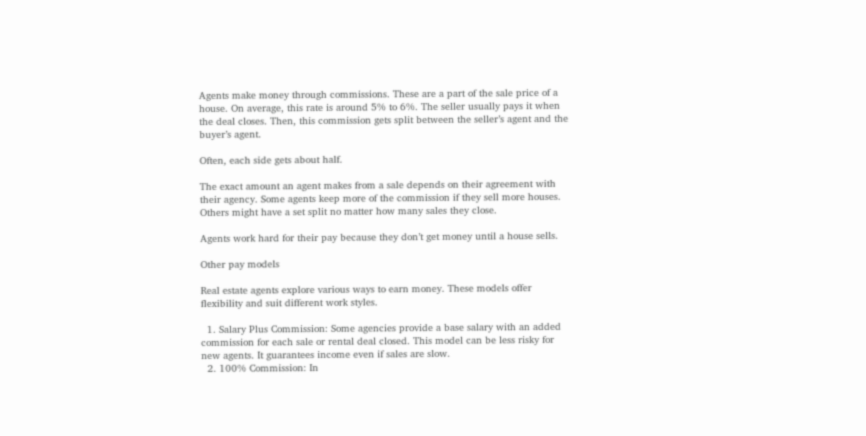Agents make money through commissions. These are a part of the sale price of a house. On average, this rate is around 5% to 6%. The seller usually pays it when the deal closes. Then, this commission gets split between the seller’s agent and the buyer’s agent.

Often, each side gets about half.

The exact amount an agent makes from a sale depends on their agreement with their agency. Some agents keep more of the commission if they sell more houses. Others might have a set split no matter how many sales they close.

Agents work hard for their pay because they don’t get money until a house sells.

Other pay models

Real estate agents explore various ways to earn money. These models offer flexibility and suit different work styles.

  1. Salary Plus Commission: Some agencies provide a base salary with an added commission for each sale or rental deal closed. This model can be less risky for new agents. It guarantees income even if sales are slow.
  2. 100% Commission: In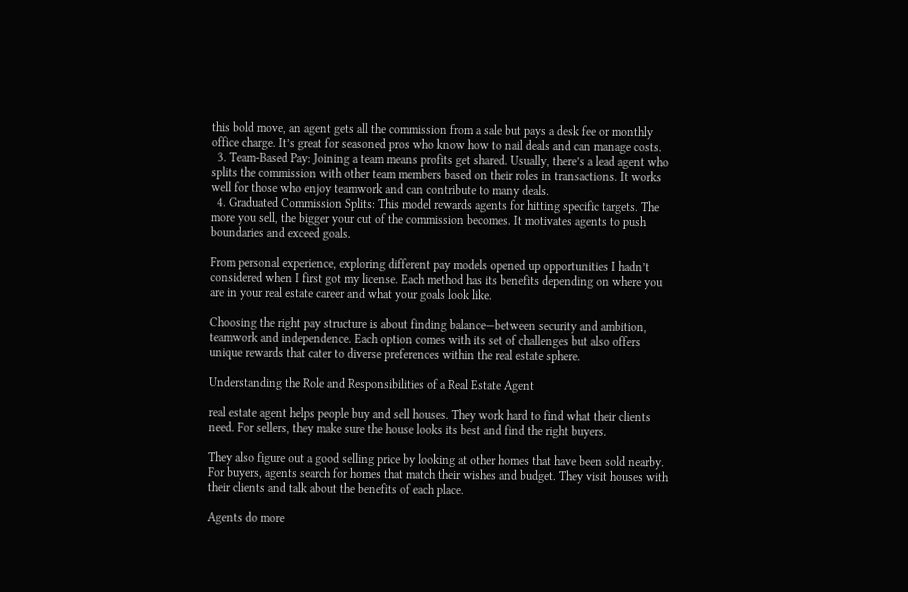this bold move, an agent gets all the commission from a sale but pays a desk fee or monthly office charge. It’s great for seasoned pros who know how to nail deals and can manage costs.
  3. Team-Based Pay: Joining a team means profits get shared. Usually, there’s a lead agent who splits the commission with other team members based on their roles in transactions. It works well for those who enjoy teamwork and can contribute to many deals.
  4. Graduated Commission Splits: This model rewards agents for hitting specific targets. The more you sell, the bigger your cut of the commission becomes. It motivates agents to push boundaries and exceed goals.

From personal experience, exploring different pay models opened up opportunities I hadn’t considered when I first got my license. Each method has its benefits depending on where you are in your real estate career and what your goals look like.

Choosing the right pay structure is about finding balance—between security and ambition, teamwork and independence. Each option comes with its set of challenges but also offers unique rewards that cater to diverse preferences within the real estate sphere.

Understanding the Role and Responsibilities of a Real Estate Agent

real estate agent helps people buy and sell houses. They work hard to find what their clients need. For sellers, they make sure the house looks its best and find the right buyers.

They also figure out a good selling price by looking at other homes that have been sold nearby. For buyers, agents search for homes that match their wishes and budget. They visit houses with their clients and talk about the benefits of each place.

Agents do more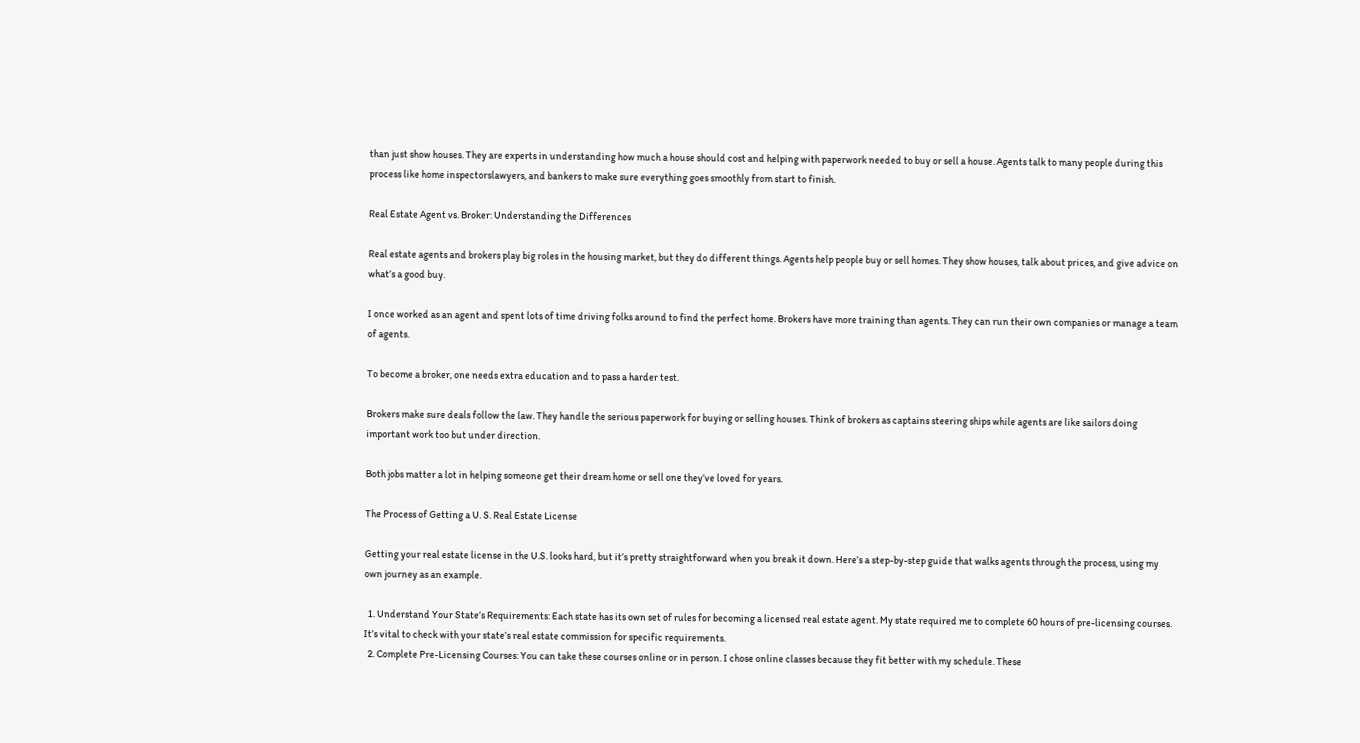than just show houses. They are experts in understanding how much a house should cost and helping with paperwork needed to buy or sell a house. Agents talk to many people during this process like home inspectorslawyers, and bankers to make sure everything goes smoothly from start to finish.

Real Estate Agent vs. Broker: Understanding the Differences

Real estate agents and brokers play big roles in the housing market, but they do different things. Agents help people buy or sell homes. They show houses, talk about prices, and give advice on what’s a good buy.

I once worked as an agent and spent lots of time driving folks around to find the perfect home. Brokers have more training than agents. They can run their own companies or manage a team of agents.

To become a broker, one needs extra education and to pass a harder test.

Brokers make sure deals follow the law. They handle the serious paperwork for buying or selling houses. Think of brokers as captains steering ships while agents are like sailors doing important work too but under direction.

Both jobs matter a lot in helping someone get their dream home or sell one they’ve loved for years.

The Process of Getting a U. S. Real Estate License

Getting your real estate license in the U.S. looks hard, but it’s pretty straightforward when you break it down. Here’s a step-by-step guide that walks agents through the process, using my own journey as an example.

  1. Understand Your State’s Requirements: Each state has its own set of rules for becoming a licensed real estate agent. My state required me to complete 60 hours of pre-licensing courses. It’s vital to check with your state’s real estate commission for specific requirements.
  2. Complete Pre-Licensing Courses: You can take these courses online or in person. I chose online classes because they fit better with my schedule. These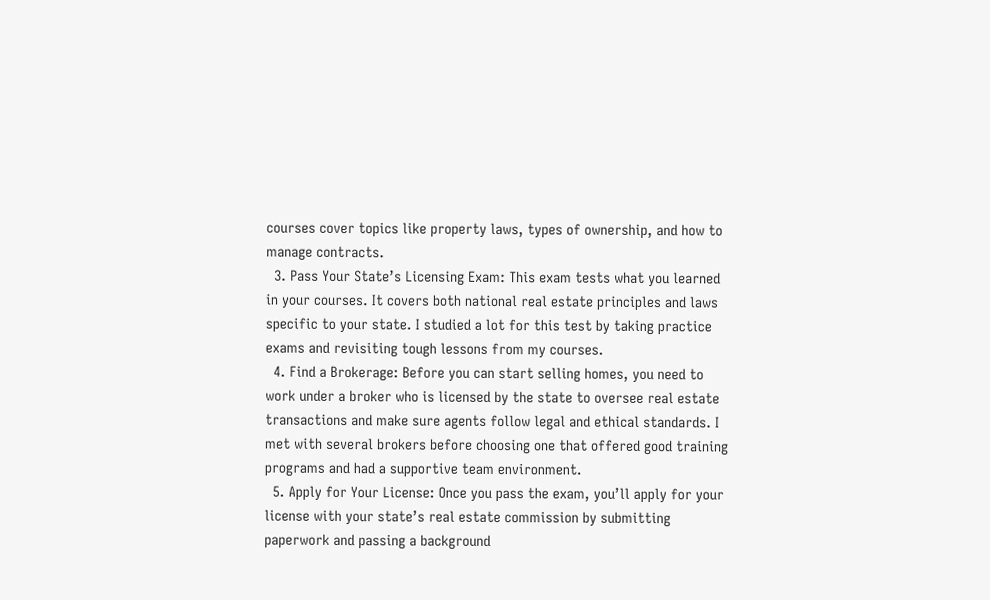courses cover topics like property laws, types of ownership, and how to manage contracts.
  3. Pass Your State’s Licensing Exam: This exam tests what you learned in your courses. It covers both national real estate principles and laws specific to your state. I studied a lot for this test by taking practice exams and revisiting tough lessons from my courses.
  4. Find a Brokerage: Before you can start selling homes, you need to work under a broker who is licensed by the state to oversee real estate transactions and make sure agents follow legal and ethical standards. I met with several brokers before choosing one that offered good training programs and had a supportive team environment.
  5. Apply for Your License: Once you pass the exam, you’ll apply for your license with your state’s real estate commission by submitting paperwork and passing a background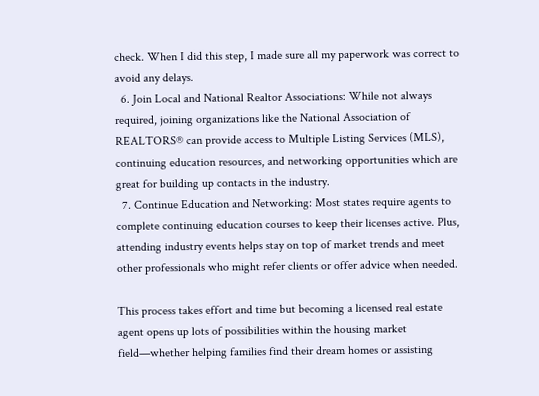check. When I did this step, I made sure all my paperwork was correct to avoid any delays.
  6. Join Local and National Realtor Associations: While not always required, joining organizations like the National Association of REALTORS® can provide access to Multiple Listing Services (MLS), continuing education resources, and networking opportunities which are great for building up contacts in the industry.
  7. Continue Education and Networking: Most states require agents to complete continuing education courses to keep their licenses active. Plus, attending industry events helps stay on top of market trends and meet other professionals who might refer clients or offer advice when needed.

This process takes effort and time but becoming a licensed real estate agent opens up lots of possibilities within the housing market field—whether helping families find their dream homes or assisting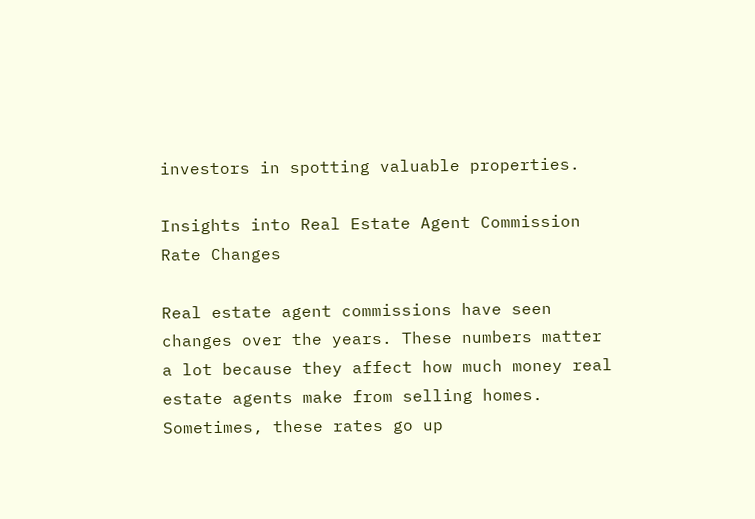investors in spotting valuable properties.

Insights into Real Estate Agent Commission Rate Changes

Real estate agent commissions have seen changes over the years. These numbers matter a lot because they affect how much money real estate agents make from selling homes. Sometimes, these rates go up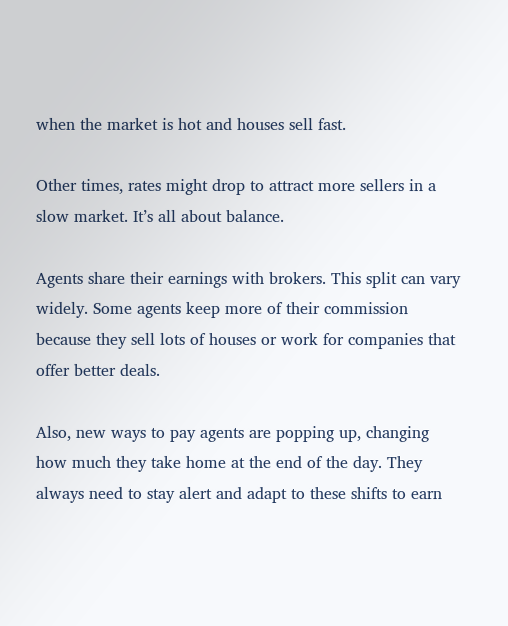when the market is hot and houses sell fast.

Other times, rates might drop to attract more sellers in a slow market. It’s all about balance.

Agents share their earnings with brokers. This split can vary widely. Some agents keep more of their commission because they sell lots of houses or work for companies that offer better deals.

Also, new ways to pay agents are popping up, changing how much they take home at the end of the day. They always need to stay alert and adapt to these shifts to earn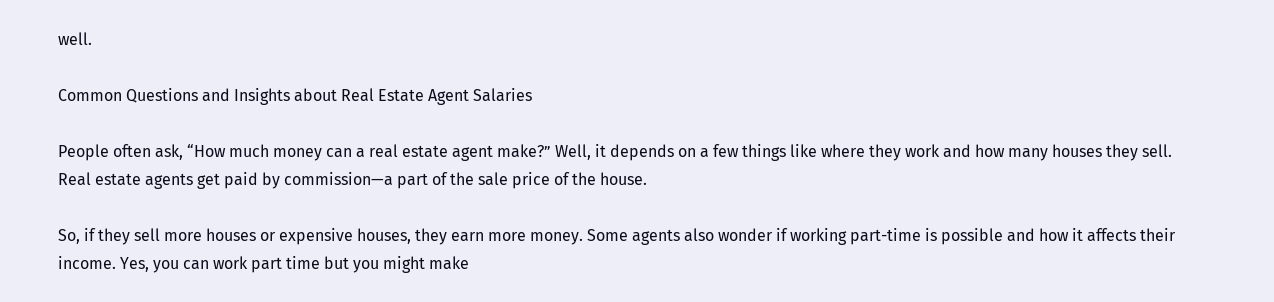well.

Common Questions and Insights about Real Estate Agent Salaries

People often ask, “How much money can a real estate agent make?” Well, it depends on a few things like where they work and how many houses they sell. Real estate agents get paid by commission—a part of the sale price of the house.

So, if they sell more houses or expensive houses, they earn more money. Some agents also wonder if working part-time is possible and how it affects their income. Yes, you can work part time but you might make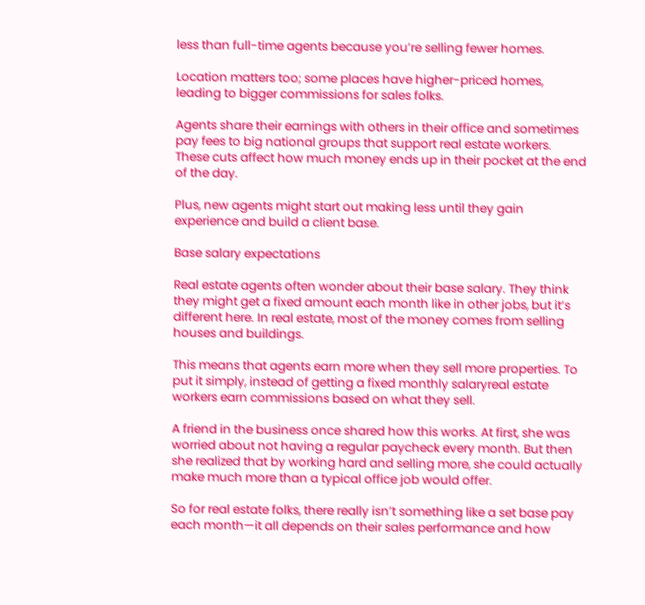less than full-time agents because you’re selling fewer homes.

Location matters too; some places have higher-priced homes, leading to bigger commissions for sales folks.

Agents share their earnings with others in their office and sometimes pay fees to big national groups that support real estate workers. These cuts affect how much money ends up in their pocket at the end of the day.

Plus, new agents might start out making less until they gain experience and build a client base.

Base salary expectations

Real estate agents often wonder about their base salary. They think they might get a fixed amount each month like in other jobs, but it’s different here. In real estate, most of the money comes from selling houses and buildings.

This means that agents earn more when they sell more properties. To put it simply, instead of getting a fixed monthly salaryreal estate workers earn commissions based on what they sell.

A friend in the business once shared how this works. At first, she was worried about not having a regular paycheck every month. But then she realized that by working hard and selling more, she could actually make much more than a typical office job would offer.

So for real estate folks, there really isn’t something like a set base pay each month—it all depends on their sales performance and how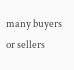many buyers or sellers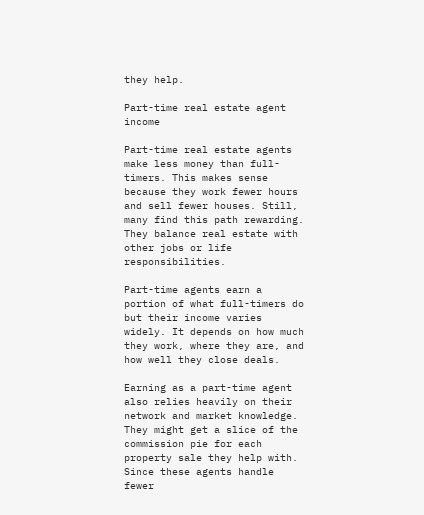they help.

Part-time real estate agent income

Part-time real estate agents make less money than full-timers. This makes sense because they work fewer hours and sell fewer houses. Still, many find this path rewarding. They balance real estate with other jobs or life responsibilities.

Part-time agents earn a portion of what full-timers do but their income varies widely. It depends on how much they work, where they are, and how well they close deals.

Earning as a part-time agent also relies heavily on their network and market knowledge. They might get a slice of the commission pie for each property sale they help with. Since these agents handle fewer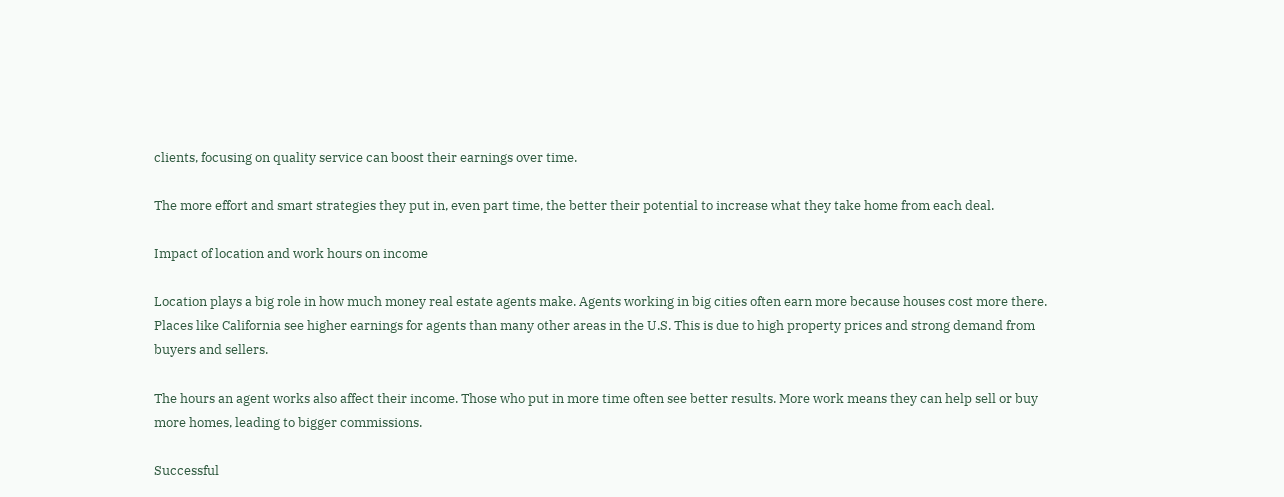clients, focusing on quality service can boost their earnings over time.

The more effort and smart strategies they put in, even part time, the better their potential to increase what they take home from each deal.

Impact of location and work hours on income

Location plays a big role in how much money real estate agents make. Agents working in big cities often earn more because houses cost more there. Places like California see higher earnings for agents than many other areas in the U.S. This is due to high property prices and strong demand from buyers and sellers.

The hours an agent works also affect their income. Those who put in more time often see better results. More work means they can help sell or buy more homes, leading to bigger commissions.

Successful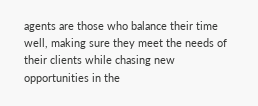agents are those who balance their time well, making sure they meet the needs of their clients while chasing new opportunities in the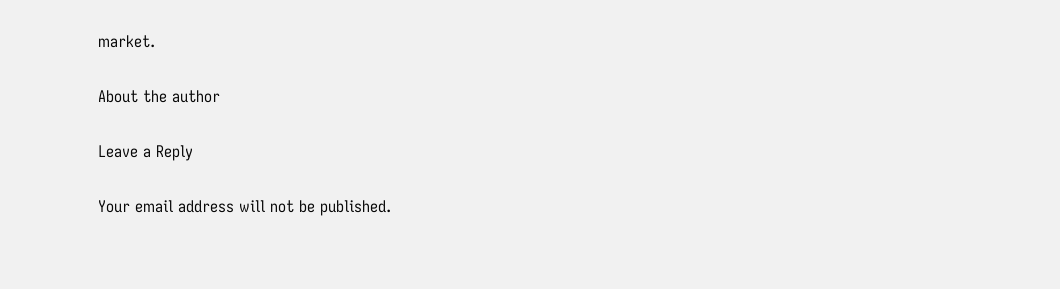market.

About the author

Leave a Reply

Your email address will not be published.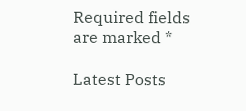Required fields are marked *

Latest Posts